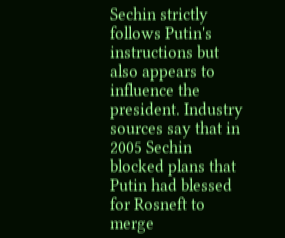Sechin strictly follows Putin's instructions but also appears to influence the president. Industry sources say that in 2005 Sechin blocked plans that Putin had blessed for Rosneft to merge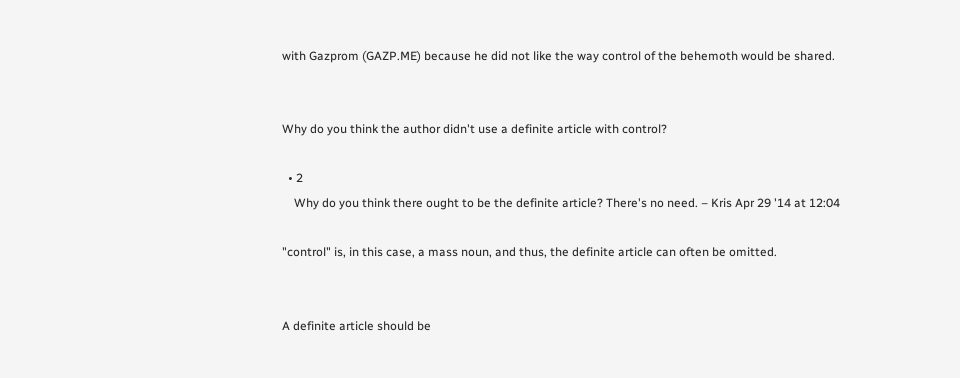with Gazprom (GAZP.ME) because he did not like the way control of the behemoth would be shared.


Why do you think the author didn't use a definite article with control?

  • 2
    Why do you think there ought to be the definite article? There's no need. – Kris Apr 29 '14 at 12:04

"control" is, in this case, a mass noun, and thus, the definite article can often be omitted.


A definite article should be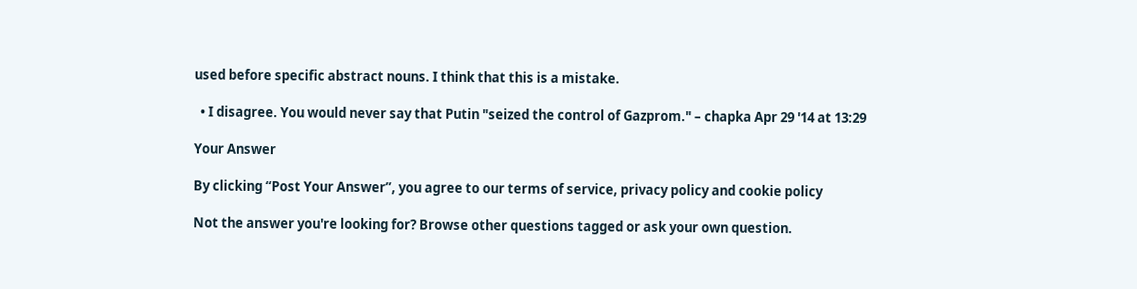used before specific abstract nouns. I think that this is a mistake.

  • I disagree. You would never say that Putin "seized the control of Gazprom." – chapka Apr 29 '14 at 13:29

Your Answer

By clicking “Post Your Answer”, you agree to our terms of service, privacy policy and cookie policy

Not the answer you're looking for? Browse other questions tagged or ask your own question.